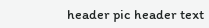header pic header text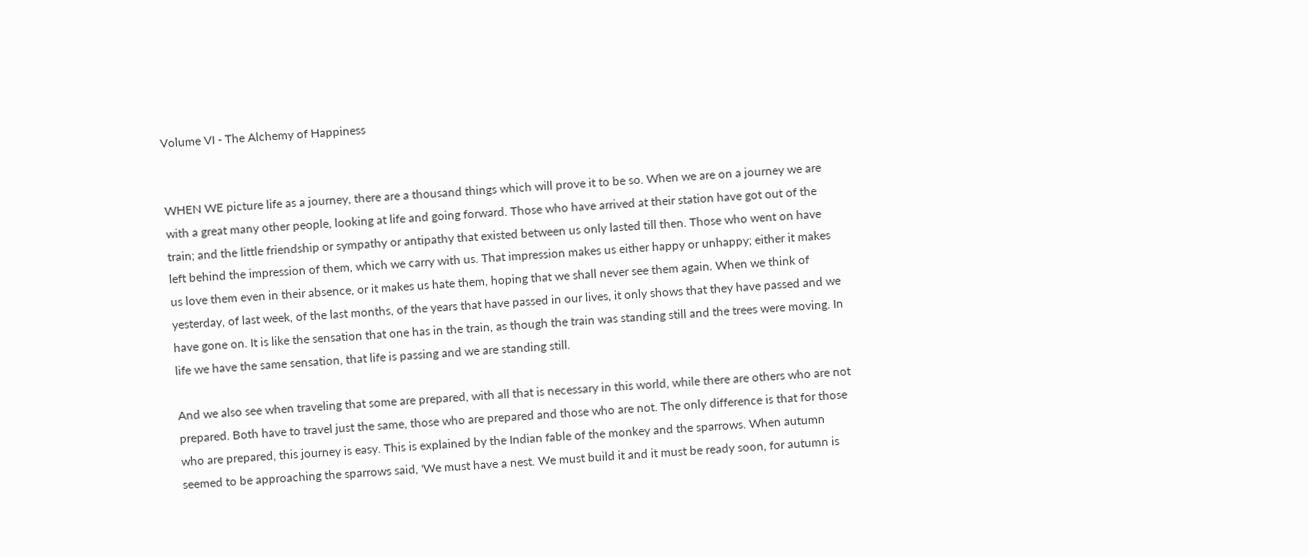Volume VI - The Alchemy of Happiness


WHEN WE picture life as a journey, there are a thousand things which will prove it to be so. When we are on a journey we are with a great many other people, looking at life and going forward. Those who have arrived at their station have got out of the train; and the little friendship or sympathy or antipathy that existed between us only lasted till then. Those who went on have left behind the impression of them, which we carry with us. That impression makes us either happy or unhappy; either it makes us love them even in their absence, or it makes us hate them, hoping that we shall never see them again. When we think of yesterday, of last week, of the last months, of the years that have passed in our lives, it only shows that they have passed and we have gone on. It is like the sensation that one has in the train, as though the train was standing still and the trees were moving. In life we have the same sensation, that life is passing and we are standing still.

And we also see when traveling that some are prepared, with all that is necessary in this world, while there are others who are not prepared. Both have to travel just the same, those who are prepared and those who are not. The only difference is that for those who are prepared, this journey is easy. This is explained by the Indian fable of the monkey and the sparrows. When autumn seemed to be approaching the sparrows said, 'We must have a nest. We must build it and it must be ready soon, for autumn is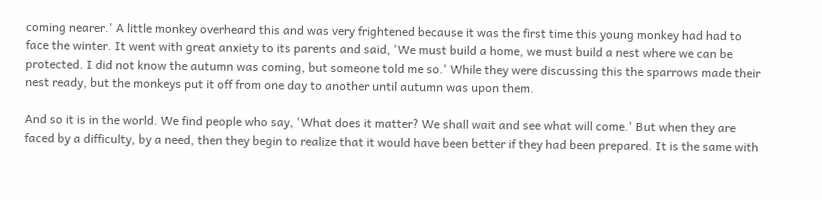coming nearer.' A little monkey overheard this and was very frightened because it was the first time this young monkey had had to face the winter. It went with great anxiety to its parents and said, 'We must build a home, we must build a nest where we can be protected. I did not know the autumn was coming, but someone told me so.' While they were discussing this the sparrows made their nest ready, but the monkeys put it off from one day to another until autumn was upon them.

And so it is in the world. We find people who say, 'What does it matter? We shall wait and see what will come.' But when they are faced by a difficulty, by a need, then they begin to realize that it would have been better if they had been prepared. It is the same with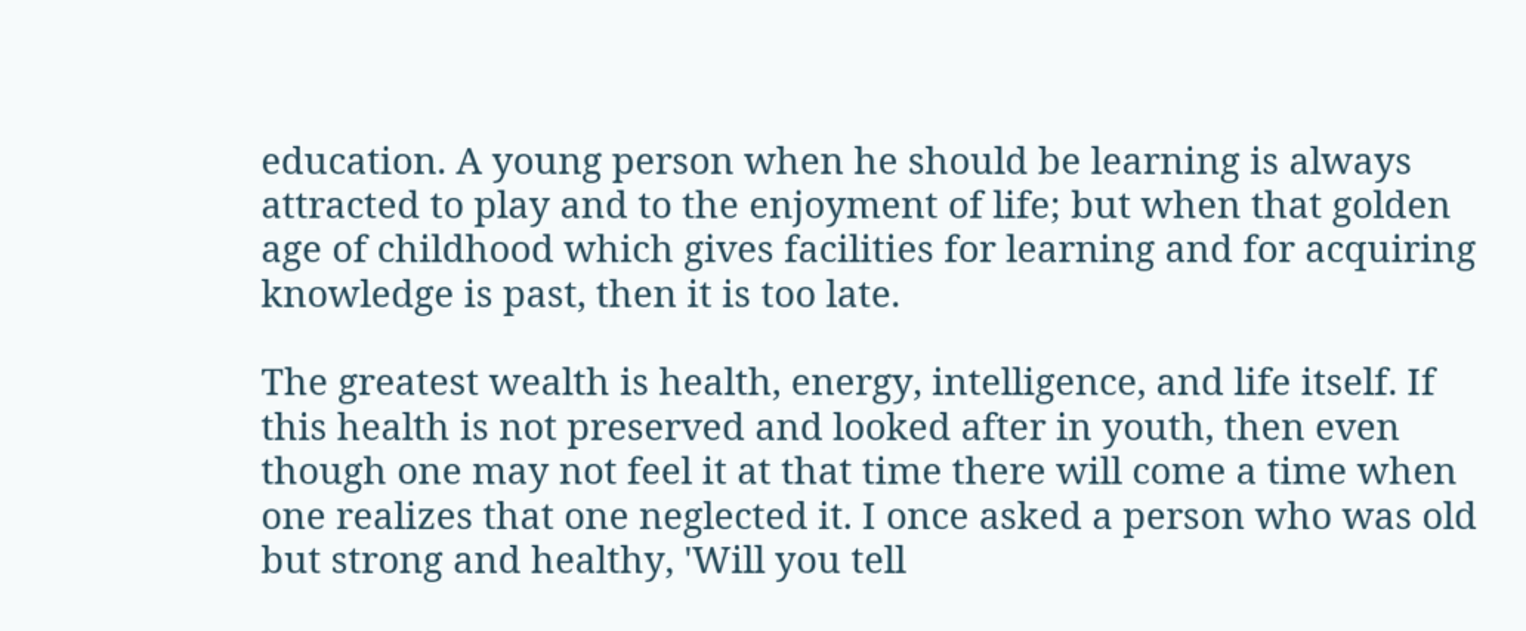education. A young person when he should be learning is always attracted to play and to the enjoyment of life; but when that golden age of childhood which gives facilities for learning and for acquiring knowledge is past, then it is too late.

The greatest wealth is health, energy, intelligence, and life itself. If this health is not preserved and looked after in youth, then even though one may not feel it at that time there will come a time when one realizes that one neglected it. I once asked a person who was old but strong and healthy, 'Will you tell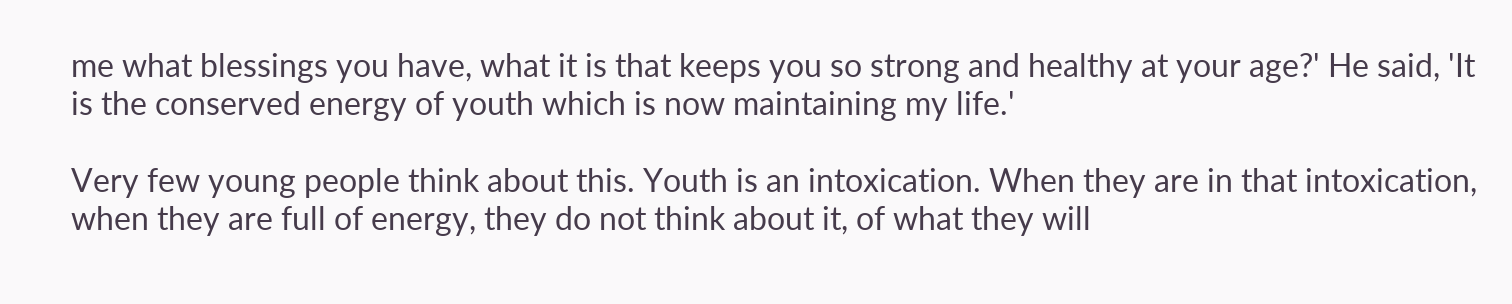me what blessings you have, what it is that keeps you so strong and healthy at your age?' He said, 'It is the conserved energy of youth which is now maintaining my life.'

Very few young people think about this. Youth is an intoxication. When they are in that intoxication, when they are full of energy, they do not think about it, of what they will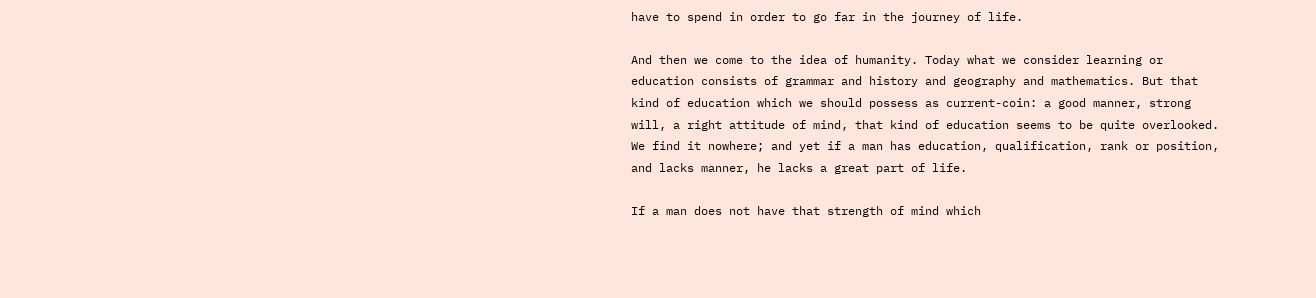have to spend in order to go far in the journey of life.

And then we come to the idea of humanity. Today what we consider learning or education consists of grammar and history and geography and mathematics. But that kind of education which we should possess as current-coin: a good manner, strong will, a right attitude of mind, that kind of education seems to be quite overlooked. We find it nowhere; and yet if a man has education, qualification, rank or position, and lacks manner, he lacks a great part of life.

If a man does not have that strength of mind which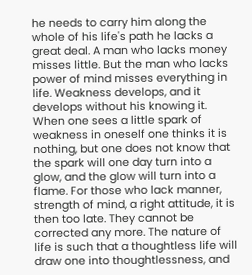he needs to carry him along the whole of his life's path he lacks a great deal. A man who lacks money misses little. But the man who lacks power of mind misses everything in life. Weakness develops, and it develops without his knowing it. When one sees a little spark of weakness in oneself one thinks it is nothing, but one does not know that the spark will one day turn into a glow, and the glow will turn into a flame. For those who lack manner, strength of mind, a right attitude, it is then too late. They cannot be corrected any more. The nature of life is such that a thoughtless life will draw one into thoughtlessness, and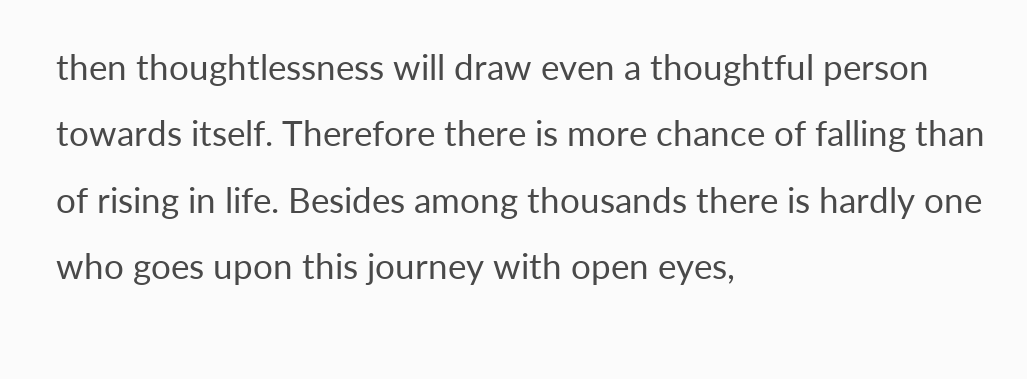then thoughtlessness will draw even a thoughtful person towards itself. Therefore there is more chance of falling than of rising in life. Besides among thousands there is hardly one who goes upon this journey with open eyes,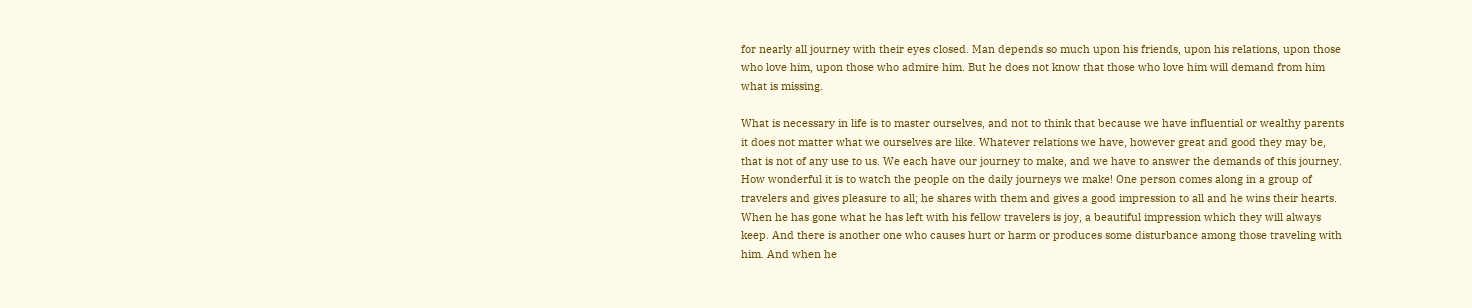for nearly all journey with their eyes closed. Man depends so much upon his friends, upon his relations, upon those who love him, upon those who admire him. But he does not know that those who love him will demand from him what is missing.

What is necessary in life is to master ourselves, and not to think that because we have influential or wealthy parents it does not matter what we ourselves are like. Whatever relations we have, however great and good they may be, that is not of any use to us. We each have our journey to make, and we have to answer the demands of this journey. How wonderful it is to watch the people on the daily journeys we make! One person comes along in a group of travelers and gives pleasure to all; he shares with them and gives a good impression to all and he wins their hearts. When he has gone what he has left with his fellow travelers is joy, a beautiful impression which they will always keep. And there is another one who causes hurt or harm or produces some disturbance among those traveling with him. And when he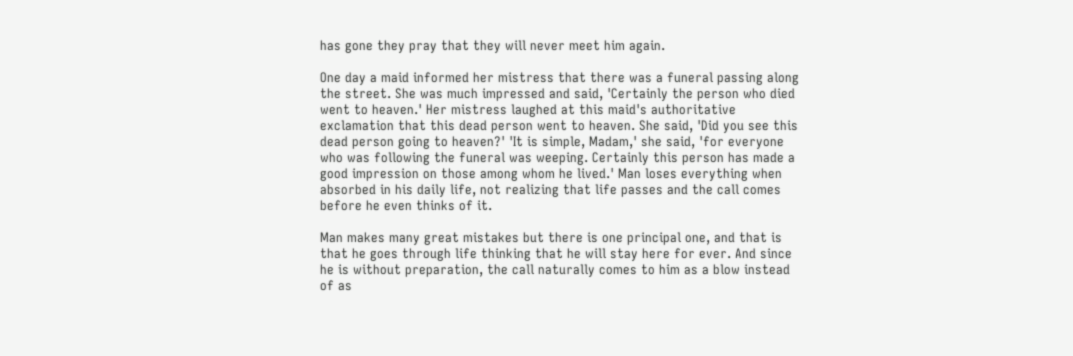has gone they pray that they will never meet him again.

One day a maid informed her mistress that there was a funeral passing along the street. She was much impressed and said, 'Certainly the person who died went to heaven.' Her mistress laughed at this maid's authoritative exclamation that this dead person went to heaven. She said, 'Did you see this dead person going to heaven?' 'It is simple, Madam,' she said, 'for everyone who was following the funeral was weeping. Certainly this person has made a good impression on those among whom he lived.' Man loses everything when absorbed in his daily life, not realizing that life passes and the call comes before he even thinks of it.

Man makes many great mistakes but there is one principal one, and that is that he goes through life thinking that he will stay here for ever. And since he is without preparation, the call naturally comes to him as a blow instead of as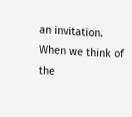an invitation. When we think of the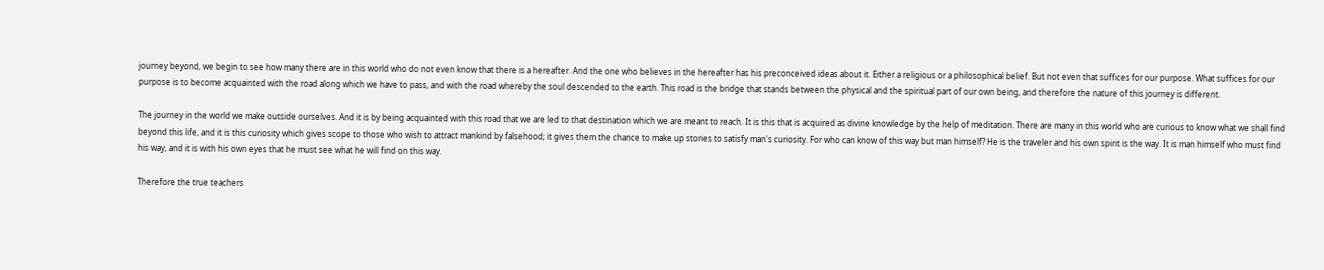journey beyond, we begin to see how many there are in this world who do not even know that there is a hereafter. And the one who believes in the hereafter has his preconceived ideas about it. Either a religious or a philosophical belief. But not even that suffices for our purpose. What suffices for our purpose is to become acquainted with the road along which we have to pass, and with the road whereby the soul descended to the earth. This road is the bridge that stands between the physical and the spiritual part of our own being, and therefore the nature of this journey is different.

The journey in the world we make outside ourselves. And it is by being acquainted with this road that we are led to that destination which we are meant to reach. It is this that is acquired as divine knowledge by the help of meditation. There are many in this world who are curious to know what we shall find beyond this life, and it is this curiosity which gives scope to those who wish to attract mankind by falsehood; it gives them the chance to make up stories to satisfy man's curiosity. For who can know of this way but man himself? He is the traveler and his own spirit is the way. It is man himself who must find his way, and it is with his own eyes that he must see what he will find on this way.

Therefore the true teachers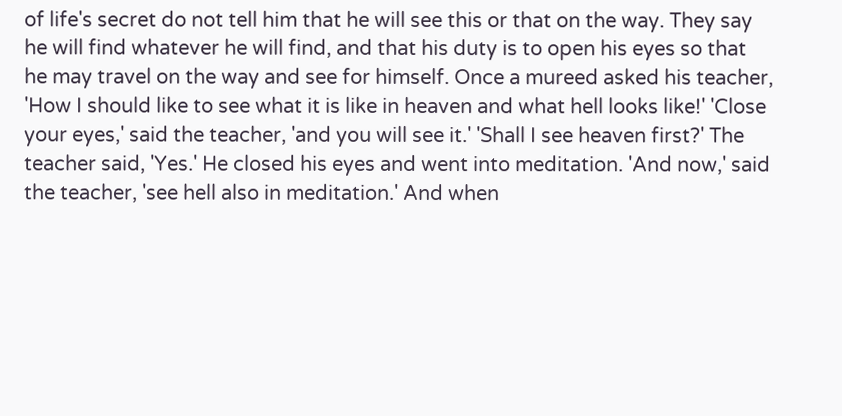of life's secret do not tell him that he will see this or that on the way. They say he will find whatever he will find, and that his duty is to open his eyes so that he may travel on the way and see for himself. Once a mureed asked his teacher, 'How I should like to see what it is like in heaven and what hell looks like!' 'Close your eyes,' said the teacher, 'and you will see it.' 'Shall I see heaven first?' The teacher said, 'Yes.' He closed his eyes and went into meditation. 'And now,' said the teacher, 'see hell also in meditation.' And when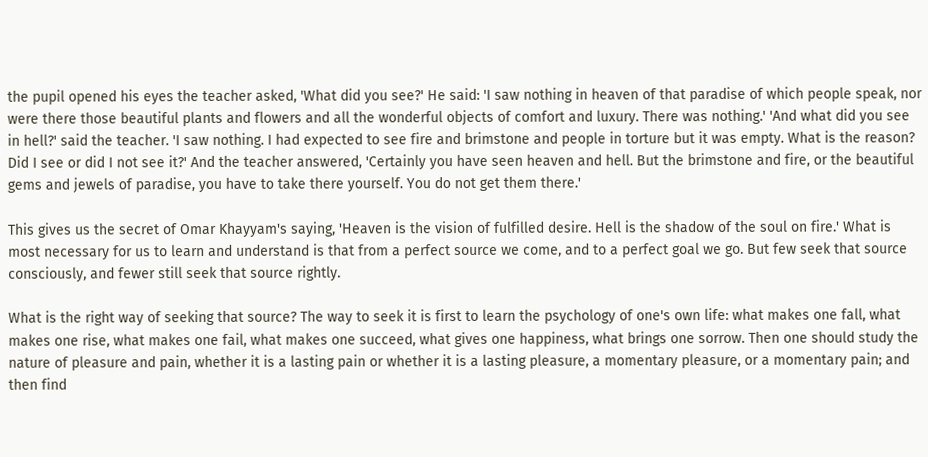the pupil opened his eyes the teacher asked, 'What did you see?' He said: 'I saw nothing in heaven of that paradise of which people speak, nor were there those beautiful plants and flowers and all the wonderful objects of comfort and luxury. There was nothing.' 'And what did you see in hell?' said the teacher. 'I saw nothing. I had expected to see fire and brimstone and people in torture but it was empty. What is the reason? Did I see or did I not see it?' And the teacher answered, 'Certainly you have seen heaven and hell. But the brimstone and fire, or the beautiful gems and jewels of paradise, you have to take there yourself. You do not get them there.'

This gives us the secret of Omar Khayyam's saying, 'Heaven is the vision of fulfilled desire. Hell is the shadow of the soul on fire.' What is most necessary for us to learn and understand is that from a perfect source we come, and to a perfect goal we go. But few seek that source consciously, and fewer still seek that source rightly.

What is the right way of seeking that source? The way to seek it is first to learn the psychology of one's own life: what makes one fall, what makes one rise, what makes one fail, what makes one succeed, what gives one happiness, what brings one sorrow. Then one should study the nature of pleasure and pain, whether it is a lasting pain or whether it is a lasting pleasure, a momentary pleasure, or a momentary pain; and then find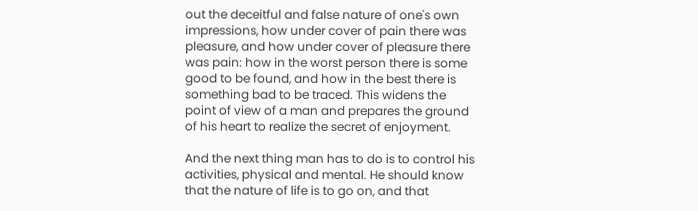out the deceitful and false nature of one's own impressions, how under cover of pain there was pleasure, and how under cover of pleasure there was pain: how in the worst person there is some good to be found, and how in the best there is something bad to be traced. This widens the point of view of a man and prepares the ground of his heart to realize the secret of enjoyment.

And the next thing man has to do is to control his activities, physical and mental. He should know that the nature of life is to go on, and that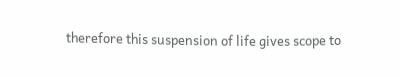therefore this suspension of life gives scope to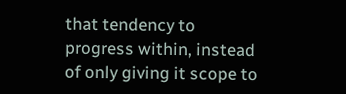that tendency to progress within, instead of only giving it scope to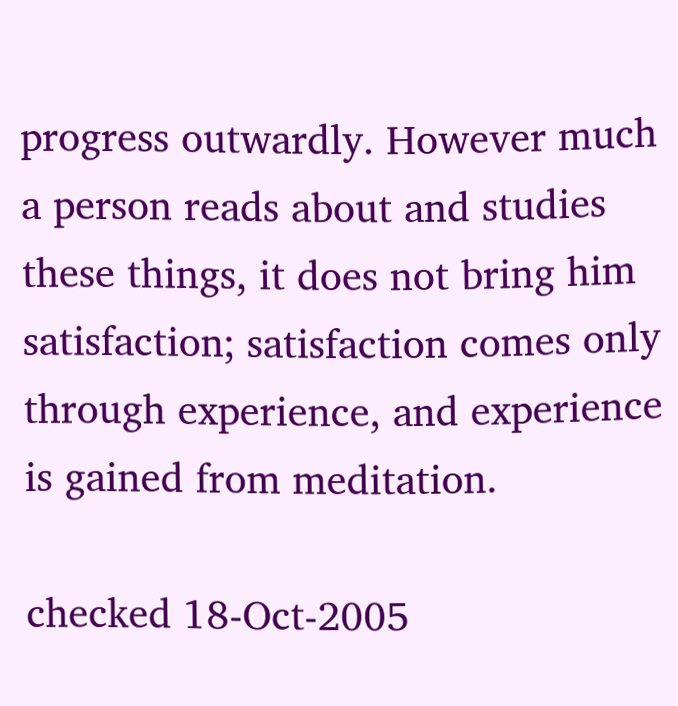progress outwardly. However much a person reads about and studies these things, it does not bring him satisfaction; satisfaction comes only through experience, and experience is gained from meditation.

checked 18-Oct-2005